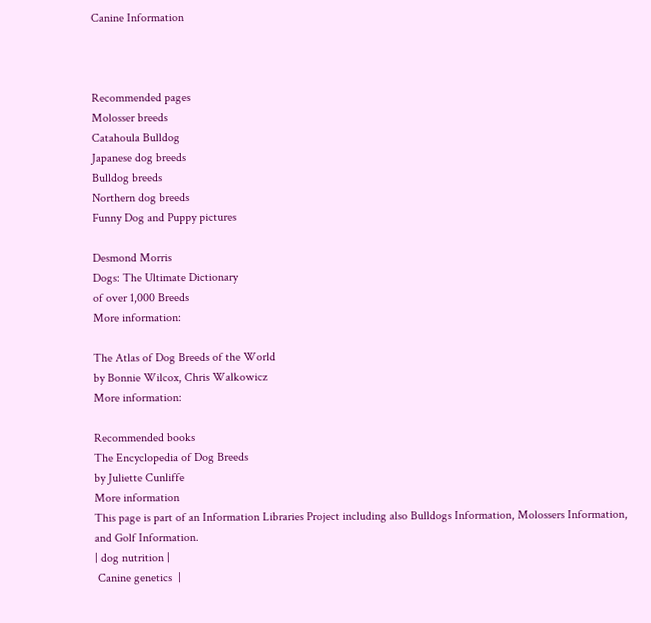Canine Information



Recommended pages
Molosser breeds
Catahoula Bulldog
Japanese dog breeds
Bulldog breeds
Northern dog breeds
Funny Dog and Puppy pictures

Desmond Morris
Dogs: The Ultimate Dictionary
of over 1,000 Breeds
More information:

The Atlas of Dog Breeds of the World
by Bonnie Wilcox, Chris Walkowicz
More information:

Recommended books
The Encyclopedia of Dog Breeds
by Juliette Cunliffe
More information
This page is part of an Information Libraries Project including also Bulldogs Information, Molossers Information, and Golf Information.
| dog nutrition |
 Canine genetics  |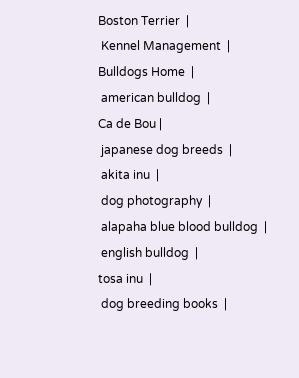Boston Terrier  |
 Kennel Management  |
Bulldogs Home  |
 american bulldog  |
Ca de Bou |
 japanese dog breeds  |
 akita inu  |
 dog photography  |
 alapaha blue blood bulldog  |
 english bulldog  |
tosa inu  |
 dog breeding books  |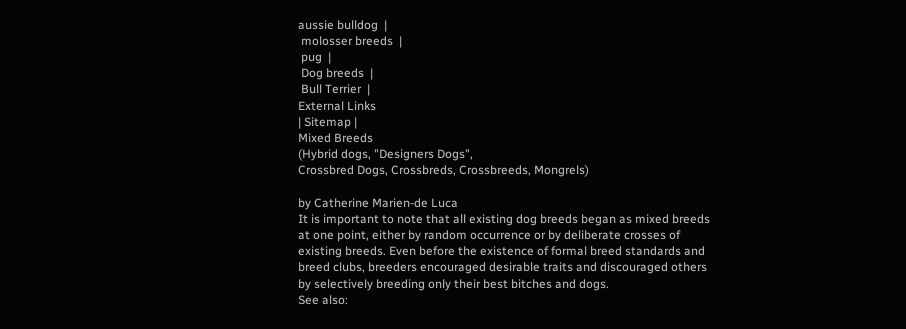aussie bulldog  |
 molosser breeds  |
 pug  |
 Dog breeds  |
 Bull Terrier  |
External Links
| Sitemap |
Mixed Breeds
(Hybrid dogs, "Designers Dogs",
Crossbred Dogs, Crossbreds, Crossbreeds, Mongrels)

by Catherine Marien-de Luca
It is important to note that all existing dog breeds began as mixed breeds at one point, either by random occurrence or by deliberate crosses of existing breeds. Even before the existence of formal breed standards and breed clubs, breeders encouraged desirable traits and discouraged others by selectively breeding only their best bitches and dogs.
See also: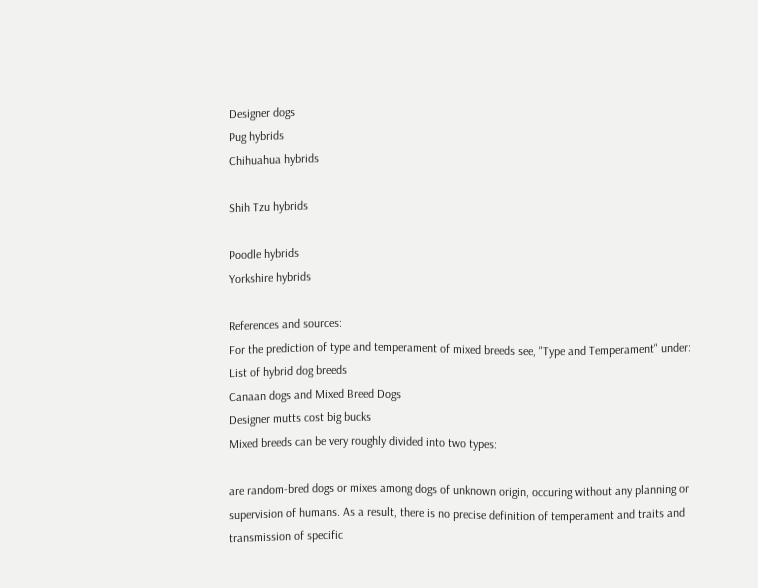Designer dogs
Pug hybrids
Chihuahua hybrids

Shih Tzu hybrids

Poodle hybrids
Yorkshire hybrids

References and sources:
For the prediction of type and temperament of mixed breeds see, "Type and Temperament" under:
List of hybrid dog breeds
Canaan dogs and Mixed Breed Dogs
Designer mutts cost big bucks
Mixed breeds can be very roughly divided into two types:

are random-bred dogs or mixes among dogs of unknown origin, occuring without any planning or supervision of humans. As a result, there is no precise definition of temperament and traits and transmission of specific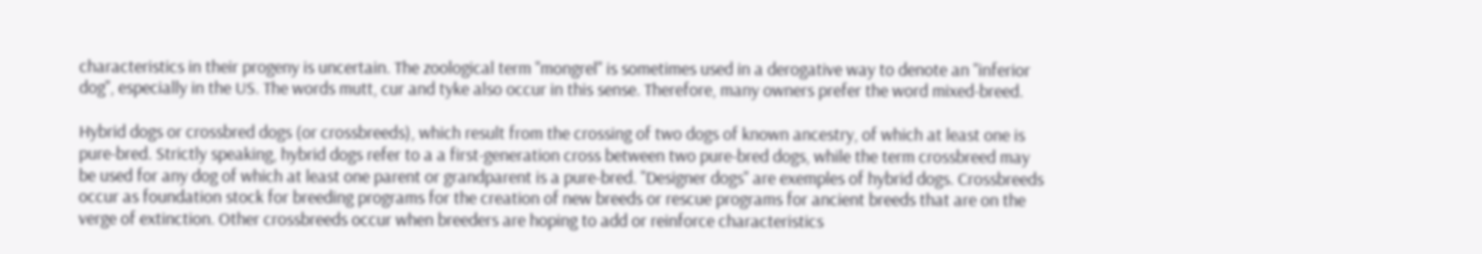characteristics in their progeny is uncertain. The zoological term "mongrel" is sometimes used in a derogative way to denote an "inferior dog", especially in the US. The words mutt, cur and tyke also occur in this sense. Therefore, many owners prefer the word mixed-breed.

Hybrid dogs or crossbred dogs (or crossbreeds), which result from the crossing of two dogs of known ancestry, of which at least one is pure-bred. Strictly speaking, hybrid dogs refer to a a first-generation cross between two pure-bred dogs, while the term crossbreed may be used for any dog of which at least one parent or grandparent is a pure-bred. "Designer dogs" are exemples of hybrid dogs. Crossbreeds occur as foundation stock for breeding programs for the creation of new breeds or rescue programs for ancient breeds that are on the verge of extinction. Other crossbreeds occur when breeders are hoping to add or reinforce characteristics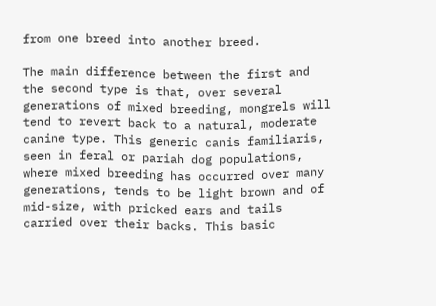from one breed into another breed.

The main difference between the first and the second type is that, over several generations of mixed breeding, mongrels will tend to revert back to a natural, moderate canine type. This generic canis familiaris, seen in feral or pariah dog populations, where mixed breeding has occurred over many generations, tends to be light brown and of mid-size, with pricked ears and tails carried over their backs. This basic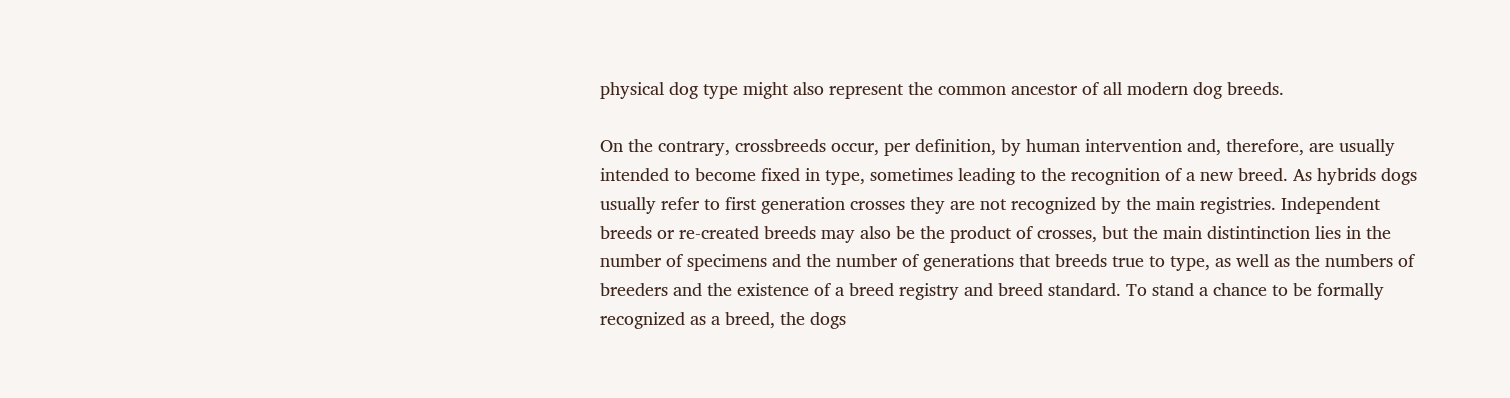physical dog type might also represent the common ancestor of all modern dog breeds.

On the contrary, crossbreeds occur, per definition, by human intervention and, therefore, are usually intended to become fixed in type, sometimes leading to the recognition of a new breed. As hybrids dogs usually refer to first generation crosses they are not recognized by the main registries. Independent breeds or re-created breeds may also be the product of crosses, but the main distintinction lies in the number of specimens and the number of generations that breeds true to type, as well as the numbers of breeders and the existence of a breed registry and breed standard. To stand a chance to be formally recognized as a breed, the dogs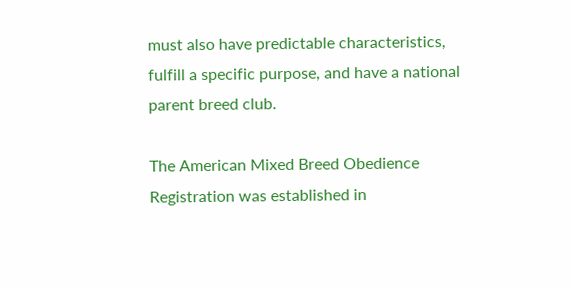must also have predictable characteristics, fulfill a specific purpose, and have a national parent breed club.

The American Mixed Breed Obedience Registration was established in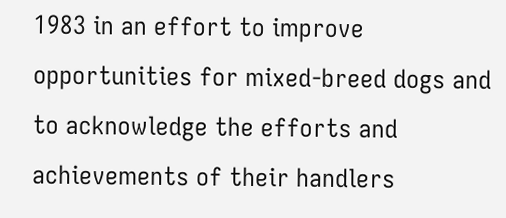1983 in an effort to improve opportunities for mixed-breed dogs and to acknowledge the efforts and achievements of their handlers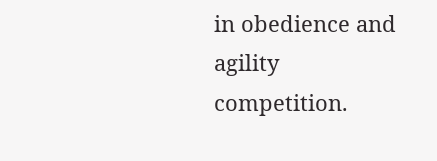in obedience and agility competition.